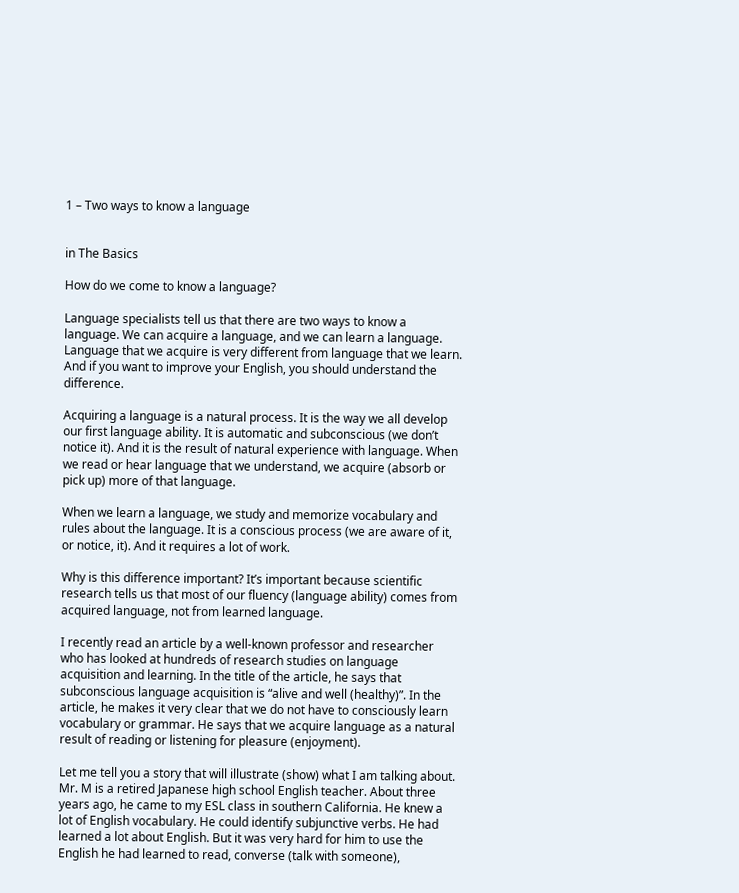1 – Two ways to know a language


in The Basics

How do we come to know a language?

Language specialists tell us that there are two ways to know a language. We can acquire a language, and we can learn a language. Language that we acquire is very different from language that we learn. And if you want to improve your English, you should understand the difference.

Acquiring a language is a natural process. It is the way we all develop our first language ability. It is automatic and subconscious (we don’t notice it). And it is the result of natural experience with language. When we read or hear language that we understand, we acquire (absorb or pick up) more of that language.

When we learn a language, we study and memorize vocabulary and rules about the language. It is a conscious process (we are aware of it, or notice, it). And it requires a lot of work.

Why is this difference important? It’s important because scientific research tells us that most of our fluency (language ability) comes from acquired language, not from learned language.

I recently read an article by a well-known professor and researcher who has looked at hundreds of research studies on language acquisition and learning. In the title of the article, he says that subconscious language acquisition is “alive and well (healthy)”. In the article, he makes it very clear that we do not have to consciously learn vocabulary or grammar. He says that we acquire language as a natural result of reading or listening for pleasure (enjoyment).

Let me tell you a story that will illustrate (show) what I am talking about. Mr. M is a retired Japanese high school English teacher. About three years ago, he came to my ESL class in southern California. He knew a lot of English vocabulary. He could identify subjunctive verbs. He had learned a lot about English. But it was very hard for him to use the English he had learned to read, converse (talk with someone),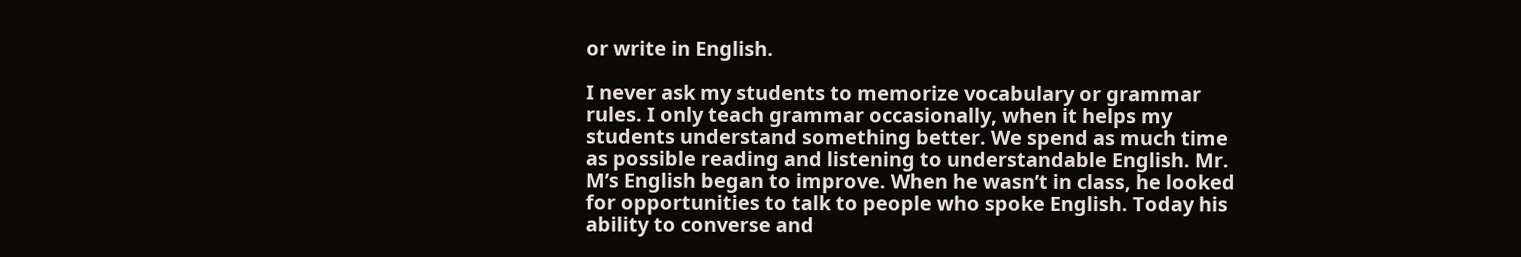or write in English.

I never ask my students to memorize vocabulary or grammar rules. I only teach grammar occasionally, when it helps my students understand something better. We spend as much time as possible reading and listening to understandable English. Mr. M’s English began to improve. When he wasn’t in class, he looked for opportunities to talk to people who spoke English. Today his ability to converse and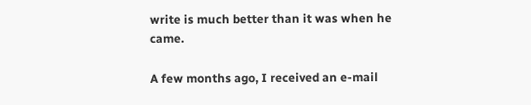write is much better than it was when he came.

A few months ago, I received an e-mail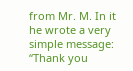from Mr. M. In it he wrote a very simple message: “Thank you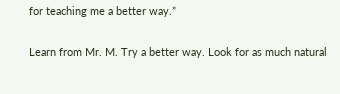for teaching me a better way.”

Learn from Mr. M. Try a better way. Look for as much natural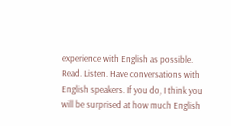experience with English as possible. Read. Listen. Have conversations with English speakers. If you do, I think you will be surprised at how much English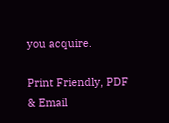you acquire.

Print Friendly, PDF & Email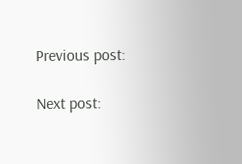Previous post:

Next post: